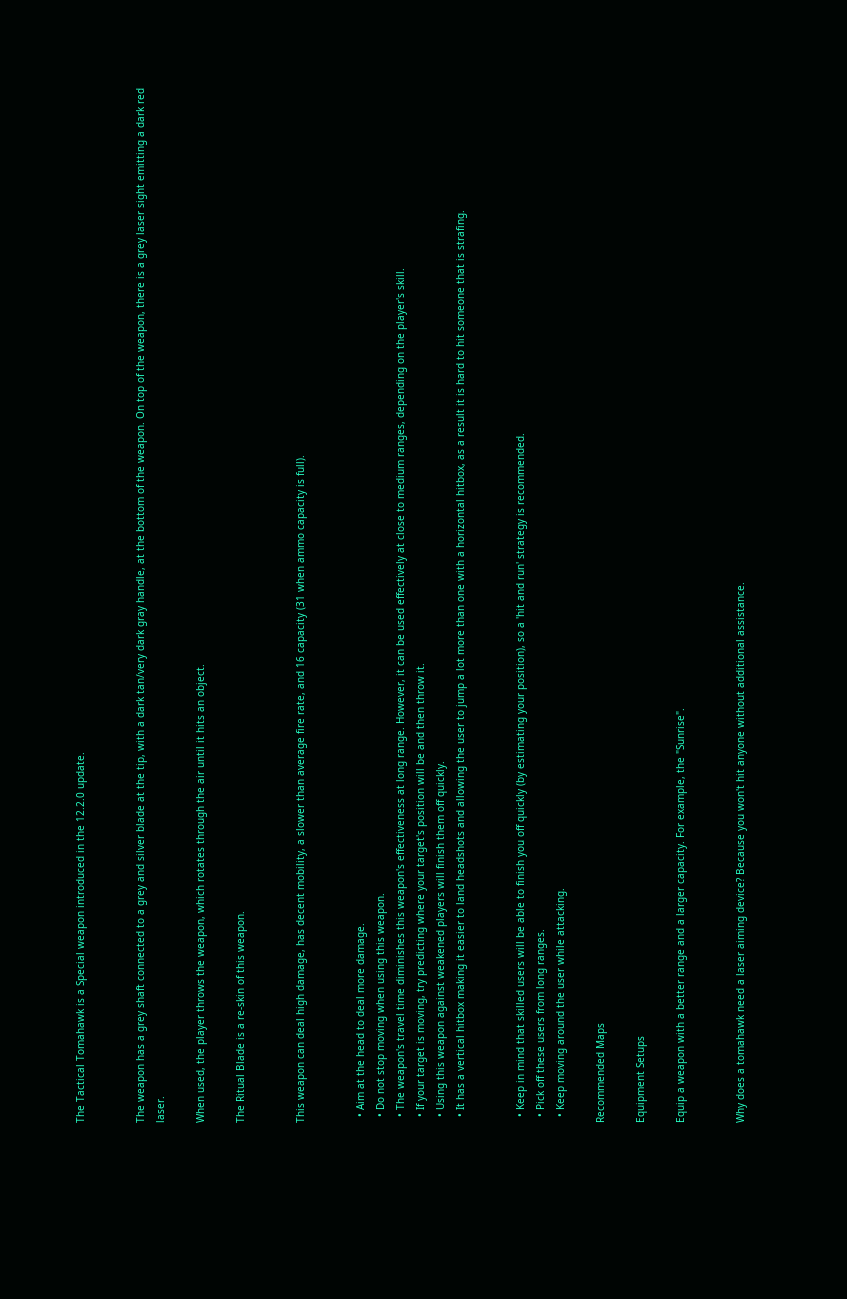The Tactical Tomahawk is a Special weapon introduced in the 12.2.0 update.


The weapon has a grey shaft connected to a grey and silver blade at the tip, with a dark tan/very dark gray handle, at the bottom of the weapon. On top of the weapon, there is a grey laser sight emitting a dark red laser.

When used, the player throws the weapon, which rotates through the air until it hits an object.

The Ritual Blade is a re-skin of this weapon.


This weapon can deal high damage, has decent mobility, a slower than average fire rate, and 16 capacity (31 when ammo capacity is full).


  • Aim at the head to deal more damage.
  • Do not stop moving when using this weapon.
  • The weapon's travel time diminishes this weapon's effectiveness at long range. However, it can be used effectively at close to medium ranges, depending on the player's skill.
  • If your target is moving, try predicting where your target's position will be and then throw it.
  • Using this weapon against weakened players will finish them off quickly.
  • It has a vertical hitbox making it easier to land headshots and allowing the user to jump a lot more than one with a horizontal hitbox, as a result it is hard to hit someone that is strafing.


  • Keep in mind that skilled users will be able to finish you off quickly (by estimating your position), so a 'hit and run' strategy is recommended.
  • Pick off these users from long ranges.
  • Keep moving around the user while attacking.

Recommended Maps

Equipment Setups

Equip a weapon with a better range and a larger capacity. For example, the "Sunrise".


Why does a tomahawk need a laser aiming device? Because you won't hit anyone without additional assistance.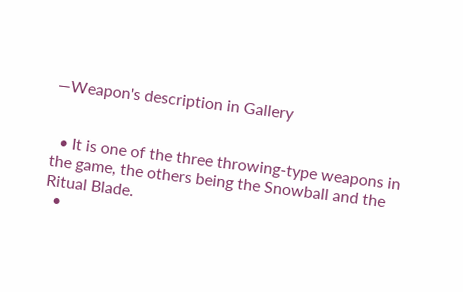—Weapon's description in Gallery


  • It is one of the three throwing-type weapons in the game, the others being the Snowball and the Ritual Blade.
  •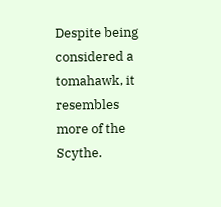Despite being considered a tomahawk, it resembles more of the Scythe.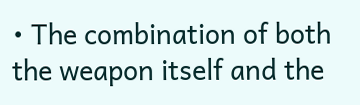• The combination of both the weapon itself and the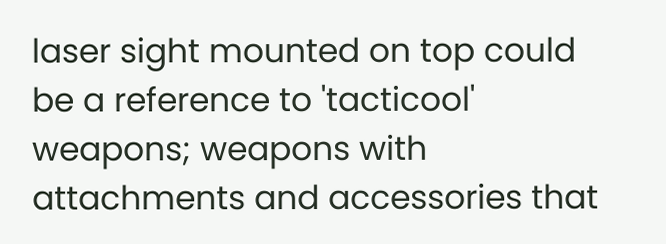laser sight mounted on top could be a reference to 'tacticool' weapons; weapons with attachments and accessories that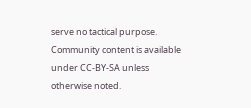serve no tactical purpose.
Community content is available under CC-BY-SA unless otherwise noted.